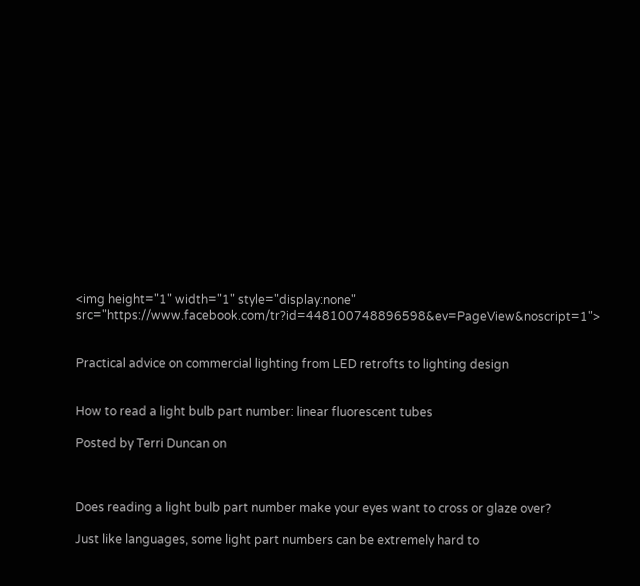<img height="1" width="1" style="display:none" src="https://www.facebook.com/tr?id=448100748896598&ev=PageView&noscript=1">


Practical advice on commercial lighting from LED retrofts to lighting design


How to read a light bulb part number: linear fluorescent tubes

Posted by Terri Duncan on



Does reading a light bulb part number make your eyes want to cross or glaze over?

Just like languages, some light part numbers can be extremely hard to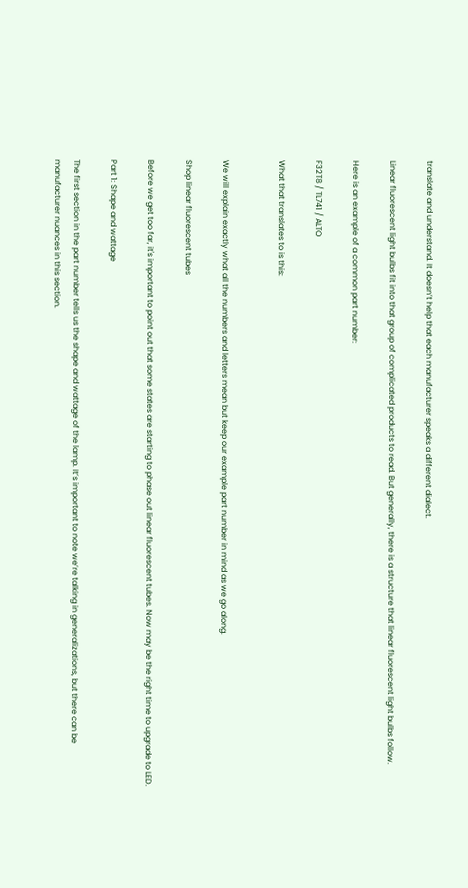translate and understand. It doesn’t help that each manufacturer speaks a different dialect.

Linear fluorescent light bulbs fit into that group of complicated products to read. But generally, there is a structure that linear fluorescent light bulbs follow.

Here is an example of a common part number:

F32T8 / TL741 / ALTO

What that translates to is this:


We will explain exactly what all the numbers and letters mean but keep our example part number in mind as we go along.

Shop linear fluorescent tubes

Before we get too far, it's important to point out that some states are starting to phase out linear fluorescent tubes. Now may be the right time to upgrade to LED.

Part 1: Shape and wattage

The first section in the part number tells us the shape and wattage of the lamp. It’s important to note we’re talking in generalizations, but there can be manufacturer nuances in this section.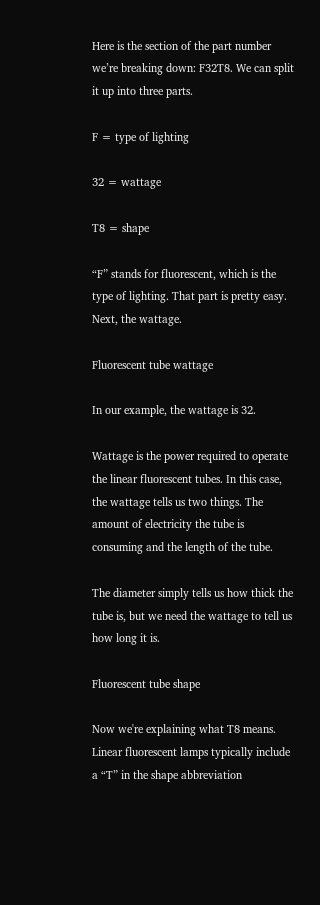Here is the section of the part number we’re breaking down: F32T8. We can split it up into three parts.

F = type of lighting

32 = wattage

T8 = shape

“F” stands for fluorescent, which is the type of lighting. That part is pretty easy. Next, the wattage.

Fluorescent tube wattage

In our example, the wattage is 32.

Wattage is the power required to operate the linear fluorescent tubes. In this case, the wattage tells us two things. The amount of electricity the tube is consuming and the length of the tube.

The diameter simply tells us how thick the tube is, but we need the wattage to tell us how long it is.

Fluorescent tube shape

Now we're explaining what T8 means. Linear fluorescent lamps typically include a “T” in the shape abbreviation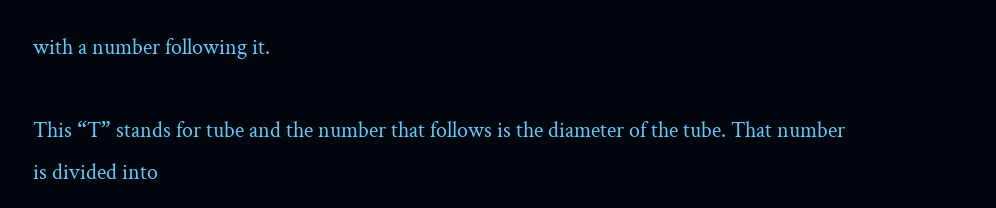with a number following it.

This “T” stands for tube and the number that follows is the diameter of the tube. That number is divided into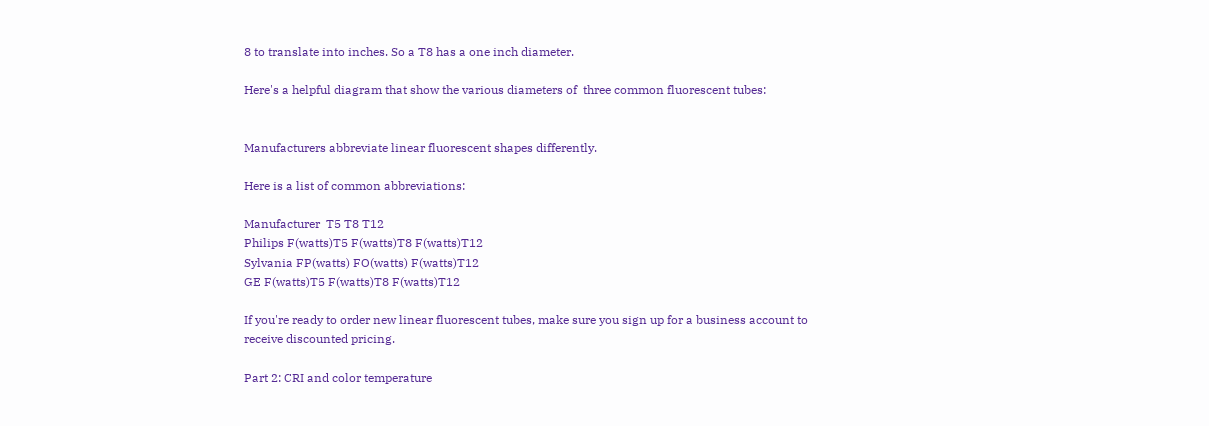8 to translate into inches. So a T8 has a one inch diameter.

Here's a helpful diagram that show the various diameters of  three common fluorescent tubes:


Manufacturers abbreviate linear fluorescent shapes differently.

Here is a list of common abbreviations:

Manufacturer  T5 T8 T12
Philips F(watts)T5 F(watts)T8 F(watts)T12
Sylvania FP(watts) FO(watts) F(watts)T12
GE F(watts)T5 F(watts)T8 F(watts)T12

If you're ready to order new linear fluorescent tubes, make sure you sign up for a business account to receive discounted pricing.

Part 2: CRI and color temperature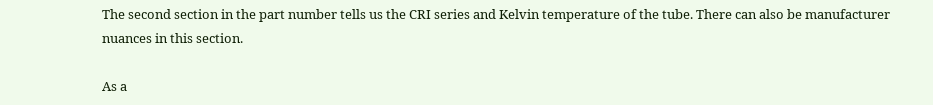The second section in the part number tells us the CRI series and Kelvin temperature of the tube. There can also be manufacturer nuances in this section.

As a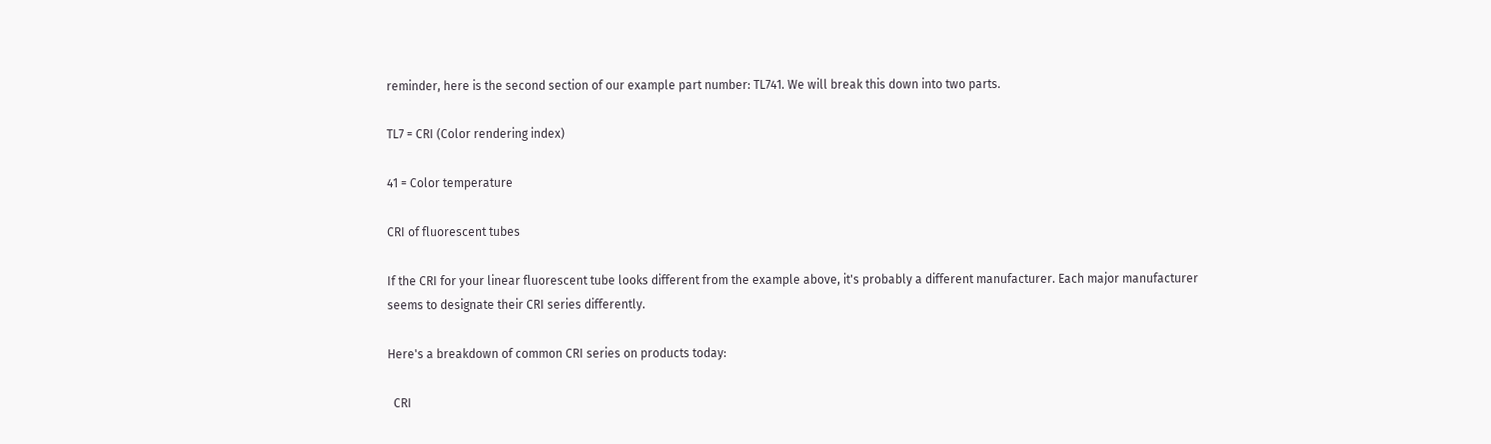reminder, here is the second section of our example part number: TL741. We will break this down into two parts.

TL7 = CRI (Color rendering index)

41 = Color temperature

CRI of fluorescent tubes

If the CRI for your linear fluorescent tube looks different from the example above, it's probably a different manufacturer. Each major manufacturer seems to designate their CRI series differently.

Here's a breakdown of common CRI series on products today:

  CRI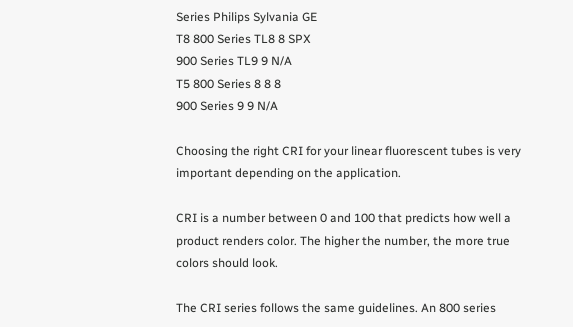Series Philips Sylvania GE
T8 800 Series TL8 8 SPX
900 Series TL9 9 N/A
T5 800 Series 8 8 8
900 Series 9 9 N/A

Choosing the right CRI for your linear fluorescent tubes is very important depending on the application.

CRI is a number between 0 and 100 that predicts how well a product renders color. The higher the number, the more true colors should look.

The CRI series follows the same guidelines. An 800 series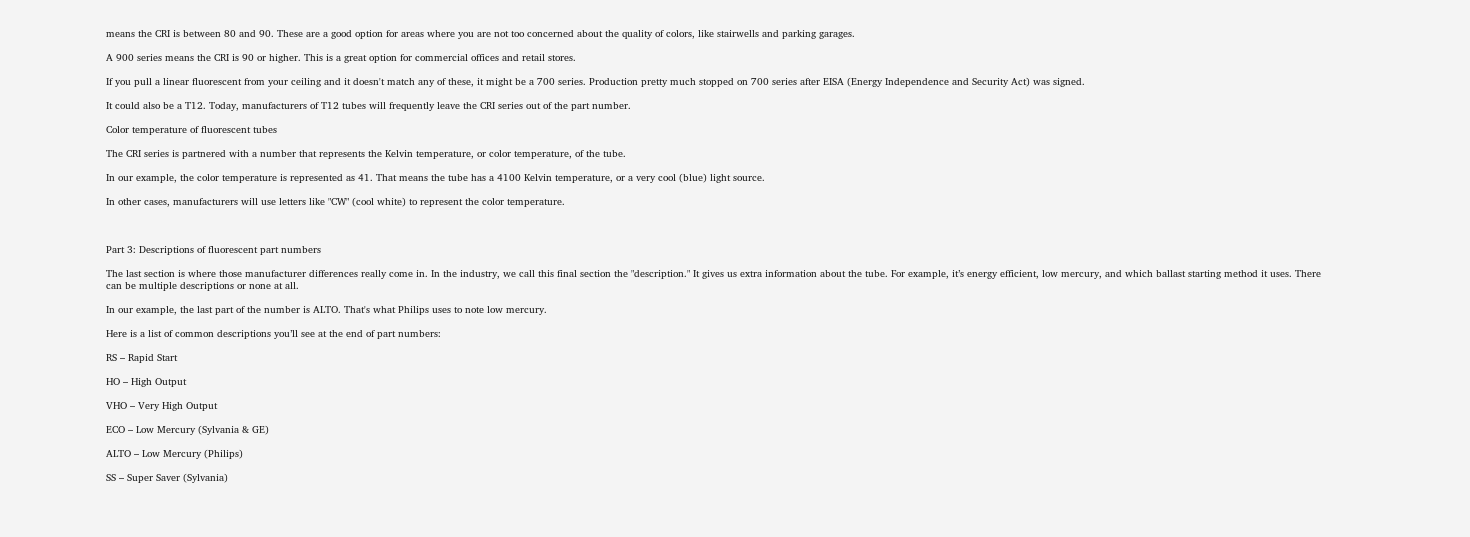means the CRI is between 80 and 90. These are a good option for areas where you are not too concerned about the quality of colors, like stairwells and parking garages.

A 900 series means the CRI is 90 or higher. This is a great option for commercial offices and retail stores.

If you pull a linear fluorescent from your ceiling and it doesn't match any of these, it might be a 700 series. Production pretty much stopped on 700 series after EISA (Energy Independence and Security Act) was signed.

It could also be a T12. Today, manufacturers of T12 tubes will frequently leave the CRI series out of the part number.

Color temperature of fluorescent tubes

The CRI series is partnered with a number that represents the Kelvin temperature, or color temperature, of the tube.

In our example, the color temperature is represented as 41. That means the tube has a 4100 Kelvin temperature, or a very cool (blue) light source.

In other cases, manufacturers will use letters like "CW" (cool white) to represent the color temperature.



Part 3: Descriptions of fluorescent part numbers

The last section is where those manufacturer differences really come in. In the industry, we call this final section the "description." It gives us extra information about the tube. For example, it’s energy efficient, low mercury, and which ballast starting method it uses. There can be multiple descriptions or none at all.

In our example, the last part of the number is ALTO. That's what Philips uses to note low mercury.

Here is a list of common descriptions you’ll see at the end of part numbers:

RS – Rapid Start

HO – High Output

VHO – Very High Output

ECO – Low Mercury (Sylvania & GE)

ALTO – Low Mercury (Philips)

SS – Super Saver (Sylvania)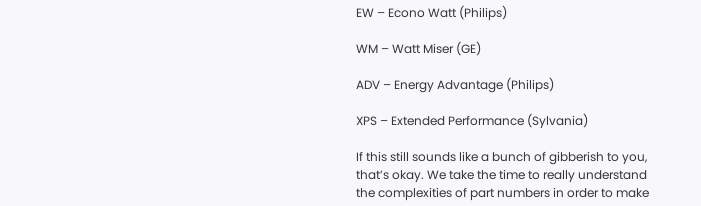EW – Econo Watt (Philips)

WM – Watt Miser (GE)

ADV – Energy Advantage (Philips)

XPS – Extended Performance (Sylvania)

If this still sounds like a bunch of gibberish to you, that’s okay. We take the time to really understand the complexities of part numbers in order to make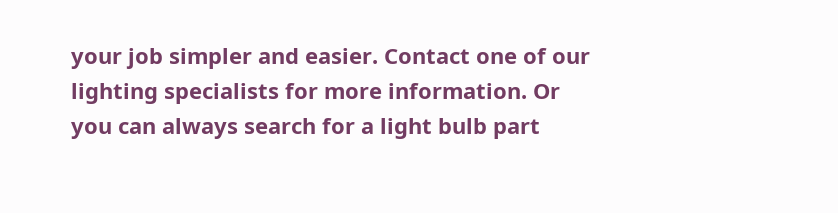your job simpler and easier. Contact one of our lighting specialists for more information. Or you can always search for a light bulb part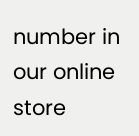number in our online store